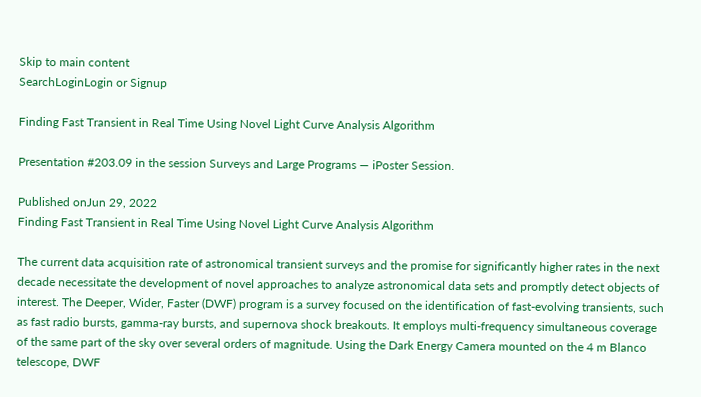Skip to main content
SearchLoginLogin or Signup

Finding Fast Transient in Real Time Using Novel Light Curve Analysis Algorithm

Presentation #203.09 in the session Surveys and Large Programs — iPoster Session.

Published onJun 29, 2022
Finding Fast Transient in Real Time Using Novel Light Curve Analysis Algorithm

The current data acquisition rate of astronomical transient surveys and the promise for significantly higher rates in the next decade necessitate the development of novel approaches to analyze astronomical data sets and promptly detect objects of interest. The Deeper, Wider, Faster (DWF) program is a survey focused on the identification of fast-evolving transients, such as fast radio bursts, gamma-ray bursts, and supernova shock breakouts. It employs multi-frequency simultaneous coverage of the same part of the sky over several orders of magnitude. Using the Dark Energy Camera mounted on the 4 m Blanco telescope, DWF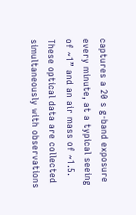captures a 20 s g-band exposure every minute, at a typical seeing of ~1” and an air mass of ~1.5. These optical data are collected simultaneously with observations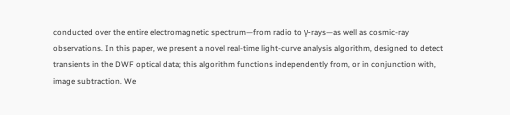conducted over the entire electromagnetic spectrum—from radio to γ-rays—as well as cosmic-ray observations. In this paper, we present a novel real-time light-curve analysis algorithm, designed to detect transients in the DWF optical data; this algorithm functions independently from, or in conjunction with, image subtraction. We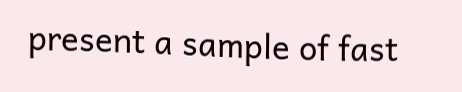present a sample of fast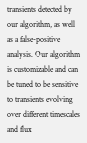transients detected by our algorithm, as well as a false-positive analysis. Our algorithm is customizable and can be tuned to be sensitive to transients evolving over different timescales and flux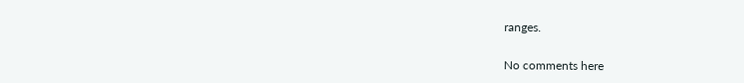ranges.

No comments here